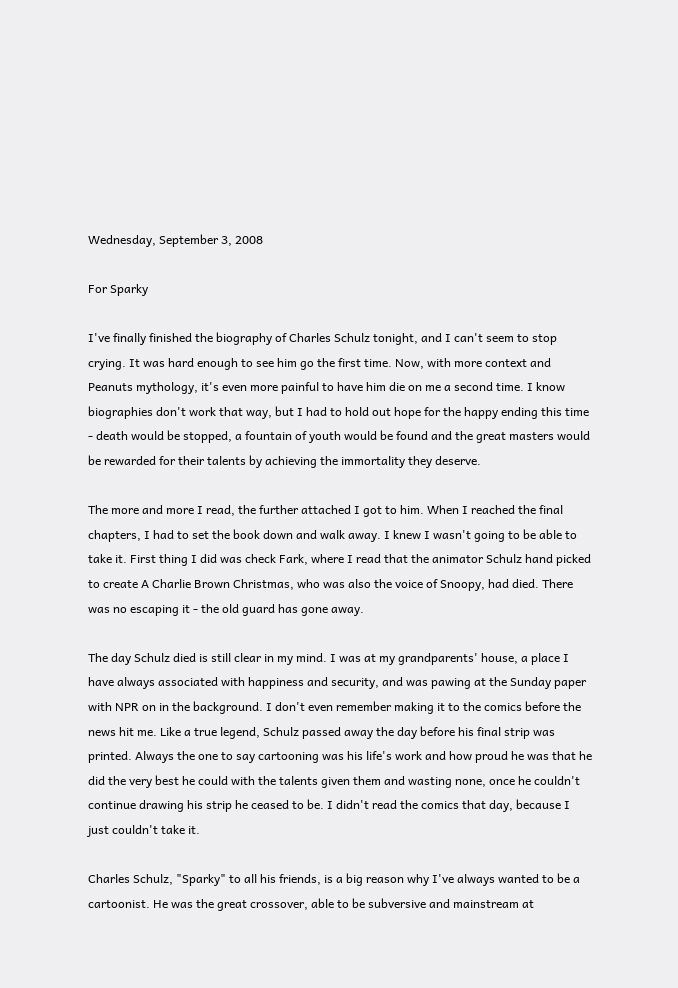Wednesday, September 3, 2008

For Sparky

I've finally finished the biography of Charles Schulz tonight, and I can't seem to stop crying. It was hard enough to see him go the first time. Now, with more context and Peanuts mythology, it's even more painful to have him die on me a second time. I know biographies don't work that way, but I had to hold out hope for the happy ending this time - death would be stopped, a fountain of youth would be found and the great masters would be rewarded for their talents by achieving the immortality they deserve.

The more and more I read, the further attached I got to him. When I reached the final chapters, I had to set the book down and walk away. I knew I wasn't going to be able to take it. First thing I did was check Fark, where I read that the animator Schulz hand picked to create A Charlie Brown Christmas, who was also the voice of Snoopy, had died. There was no escaping it - the old guard has gone away.

The day Schulz died is still clear in my mind. I was at my grandparents' house, a place I have always associated with happiness and security, and was pawing at the Sunday paper with NPR on in the background. I don't even remember making it to the comics before the news hit me. Like a true legend, Schulz passed away the day before his final strip was printed. Always the one to say cartooning was his life's work and how proud he was that he did the very best he could with the talents given them and wasting none, once he couldn't continue drawing his strip he ceased to be. I didn't read the comics that day, because I just couldn't take it.

Charles Schulz, "Sparky" to all his friends, is a big reason why I've always wanted to be a cartoonist. He was the great crossover, able to be subversive and mainstream at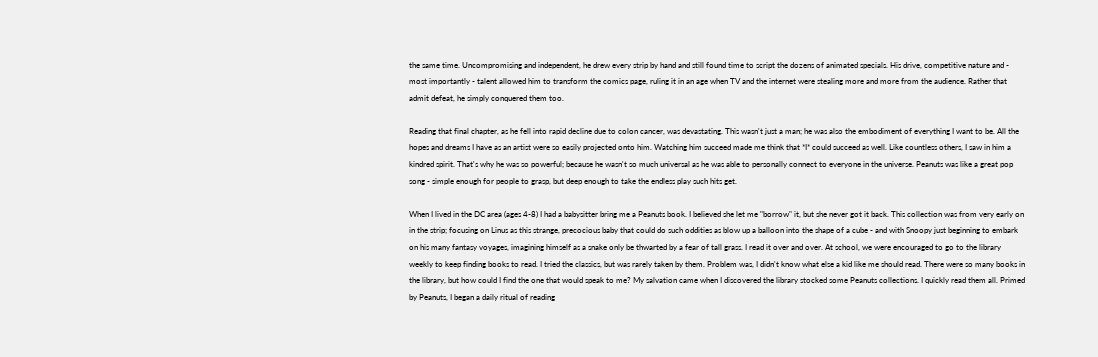the same time. Uncompromising and independent, he drew every strip by hand and still found time to script the dozens of animated specials. His drive, competitive nature and - most importantly - talent allowed him to transform the comics page, ruling it in an age when TV and the internet were stealing more and more from the audience. Rather that admit defeat, he simply conquered them too.

Reading that final chapter, as he fell into rapid decline due to colon cancer, was devastating. This wasn't just a man; he was also the embodiment of everything I want to be. All the hopes and dreams I have as an artist were so easily projected onto him. Watching him succeed made me think that *I* could succeed as well. Like countless others, I saw in him a kindred spirit. That's why he was so powerful; because he wasn't so much universal as he was able to personally connect to everyone in the universe. Peanuts was like a great pop song - simple enough for people to grasp, but deep enough to take the endless play such hits get.

When I lived in the DC area (ages 4-8) I had a babysitter bring me a Peanuts book. I believed she let me "borrow" it, but she never got it back. This collection was from very early on in the strip; focusing on Linus as this strange, precocious baby that could do such oddities as blow up a balloon into the shape of a cube - and with Snoopy just beginning to embark on his many fantasy voyages, imagining himself as a snake only be thwarted by a fear of tall grass. I read it over and over. At school, we were encouraged to go to the library weekly to keep finding books to read. I tried the classics, but was rarely taken by them. Problem was, I didn't know what else a kid like me should read. There were so many books in the library, but how could I find the one that would speak to me? My salvation came when I discovered the library stocked some Peanuts collections. I quickly read them all. Primed by Peanuts, I began a daily ritual of reading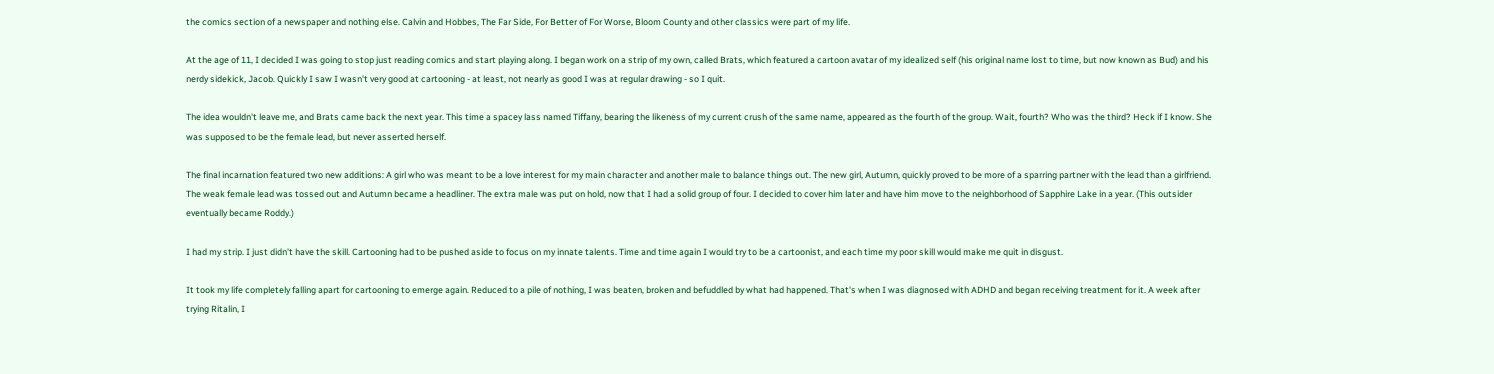the comics section of a newspaper and nothing else. Calvin and Hobbes, The Far Side, For Better of For Worse, Bloom County and other classics were part of my life.

At the age of 11, I decided I was going to stop just reading comics and start playing along. I began work on a strip of my own, called Brats, which featured a cartoon avatar of my idealized self (his original name lost to time, but now known as Bud) and his nerdy sidekick, Jacob. Quickly I saw I wasn't very good at cartooning - at least, not nearly as good I was at regular drawing - so I quit.

The idea wouldn't leave me, and Brats came back the next year. This time a spacey lass named Tiffany, bearing the likeness of my current crush of the same name, appeared as the fourth of the group. Wait, fourth? Who was the third? Heck if I know. She was supposed to be the female lead, but never asserted herself.

The final incarnation featured two new additions: A girl who was meant to be a love interest for my main character and another male to balance things out. The new girl, Autumn, quickly proved to be more of a sparring partner with the lead than a girlfriend. The weak female lead was tossed out and Autumn became a headliner. The extra male was put on hold, now that I had a solid group of four. I decided to cover him later and have him move to the neighborhood of Sapphire Lake in a year. (This outsider eventually became Roddy.)

I had my strip. I just didn't have the skill. Cartooning had to be pushed aside to focus on my innate talents. Time and time again I would try to be a cartoonist, and each time my poor skill would make me quit in disgust.

It took my life completely falling apart for cartooning to emerge again. Reduced to a pile of nothing, I was beaten, broken and befuddled by what had happened. That's when I was diagnosed with ADHD and began receiving treatment for it. A week after trying Ritalin, I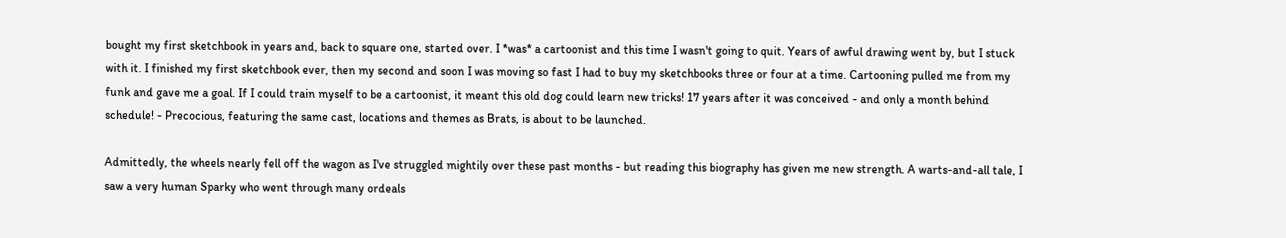bought my first sketchbook in years and, back to square one, started over. I *was* a cartoonist and this time I wasn't going to quit. Years of awful drawing went by, but I stuck with it. I finished my first sketchbook ever, then my second and soon I was moving so fast I had to buy my sketchbooks three or four at a time. Cartooning pulled me from my funk and gave me a goal. If I could train myself to be a cartoonist, it meant this old dog could learn new tricks! 17 years after it was conceived - and only a month behind schedule! - Precocious, featuring the same cast, locations and themes as Brats, is about to be launched.

Admittedly, the wheels nearly fell off the wagon as I've struggled mightily over these past months - but reading this biography has given me new strength. A warts-and-all tale, I saw a very human Sparky who went through many ordeals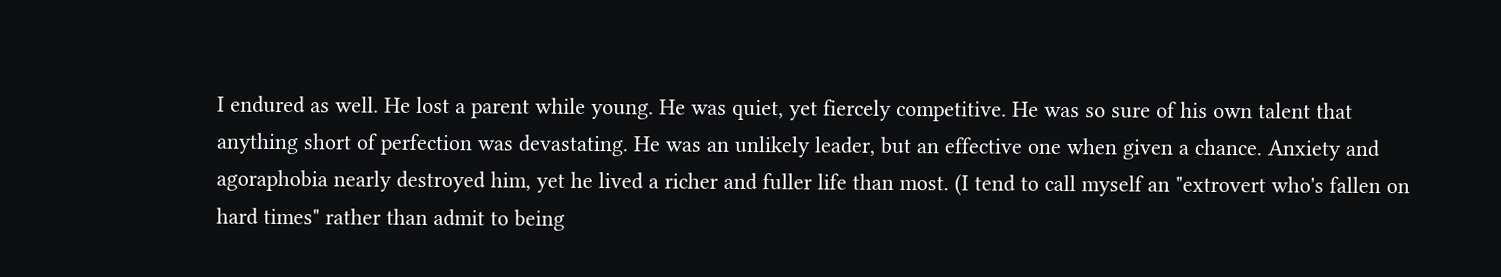I endured as well. He lost a parent while young. He was quiet, yet fiercely competitive. He was so sure of his own talent that anything short of perfection was devastating. He was an unlikely leader, but an effective one when given a chance. Anxiety and agoraphobia nearly destroyed him, yet he lived a richer and fuller life than most. (I tend to call myself an "extrovert who's fallen on hard times" rather than admit to being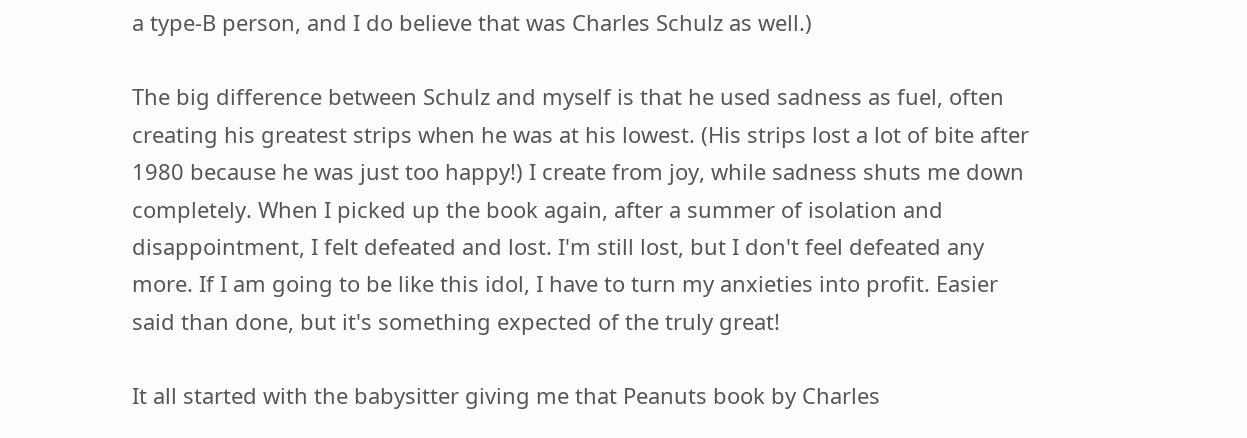a type-B person, and I do believe that was Charles Schulz as well.)

The big difference between Schulz and myself is that he used sadness as fuel, often creating his greatest strips when he was at his lowest. (His strips lost a lot of bite after 1980 because he was just too happy!) I create from joy, while sadness shuts me down completely. When I picked up the book again, after a summer of isolation and disappointment, I felt defeated and lost. I'm still lost, but I don't feel defeated any more. If I am going to be like this idol, I have to turn my anxieties into profit. Easier said than done, but it's something expected of the truly great!

It all started with the babysitter giving me that Peanuts book by Charles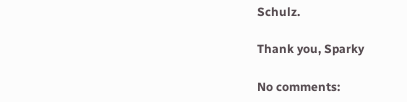Schulz.

Thank you, Sparky

No comments: